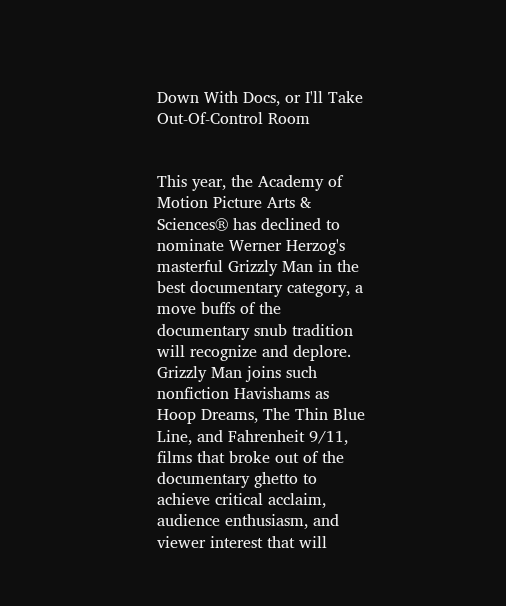Down With Docs, or I'll Take Out-Of-Control Room


This year, the Academy of Motion Picture Arts & Sciences® has declined to nominate Werner Herzog's masterful Grizzly Man in the best documentary category, a move buffs of the documentary snub tradition will recognize and deplore. Grizzly Man joins such nonfiction Havishams as Hoop Dreams, The Thin Blue Line, and Fahrenheit 9/11, films that broke out of the documentary ghetto to achieve critical acclaim, audience enthusiasm, and viewer interest that will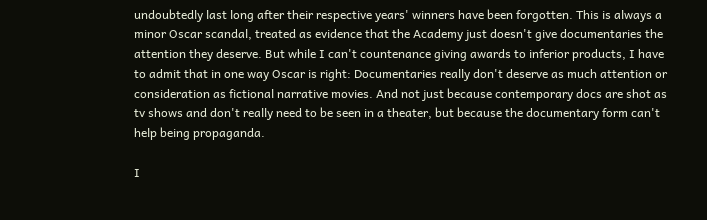undoubtedly last long after their respective years' winners have been forgotten. This is always a minor Oscar scandal, treated as evidence that the Academy just doesn't give documentaries the attention they deserve. But while I can't countenance giving awards to inferior products, I have to admit that in one way Oscar is right: Documentaries really don't deserve as much attention or consideration as fictional narrative movies. And not just because contemporary docs are shot as tv shows and don't really need to be seen in a theater, but because the documentary form can't help being propaganda.

I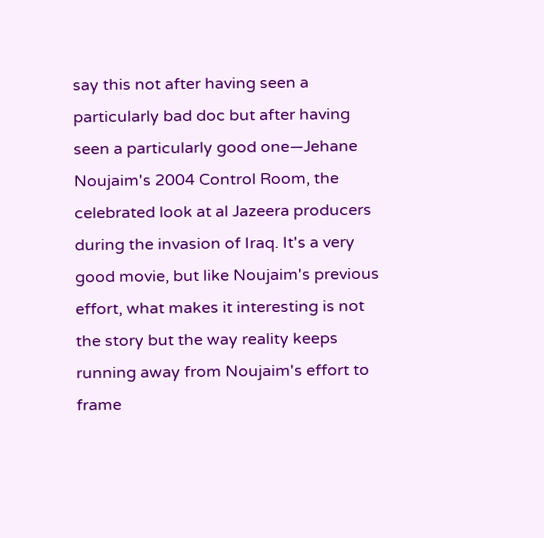say this not after having seen a particularly bad doc but after having seen a particularly good one—Jehane Noujaim's 2004 Control Room, the celebrated look at al Jazeera producers during the invasion of Iraq. It's a very good movie, but like Noujaim's previous effort, what makes it interesting is not the story but the way reality keeps running away from Noujaim's effort to frame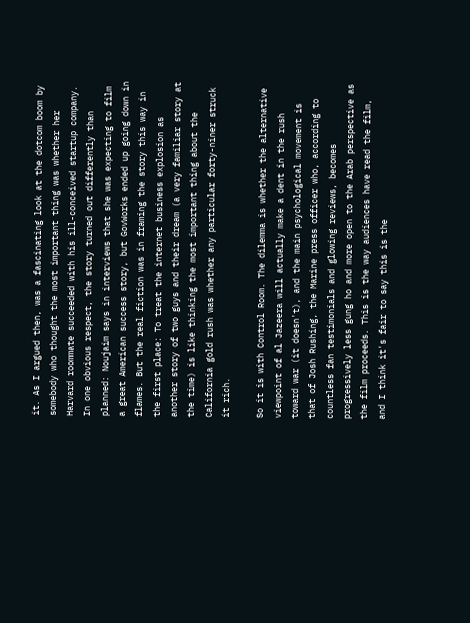it. As I argued then, was a fascinating look at the dotcom boom by somebody who thought the most important thing was whether her Harvard roommate succeeded with his ill-conceived startup company. In one obvious respect, the story turned out differently than planned: Noujaim says in interviews that she was expecting to film a great American success story, but GovWorks ended up going down in flames. But the real fiction was in framing the story this way in the first place: To treat the internet business explosion as another story of two guys and their dream (a very familiar story at the time) is like thinking the most important thing about the California gold rush was whether any particular forty-niner struck it rich.

So it is with Control Room. The dilemma is whether the alternative viewpoint of al Jazeera will actually make a dent in the rush toward war (it doesn't), and the main psychological movement is that of Josh Rushing, the Marine press officer who, according to countless fan testimonials and glowing reviews, becomes progressively less gung ho and more open to the Arab perspective as the film proceeds. This is the way audiences have read the film, and I think it's fair to say this is the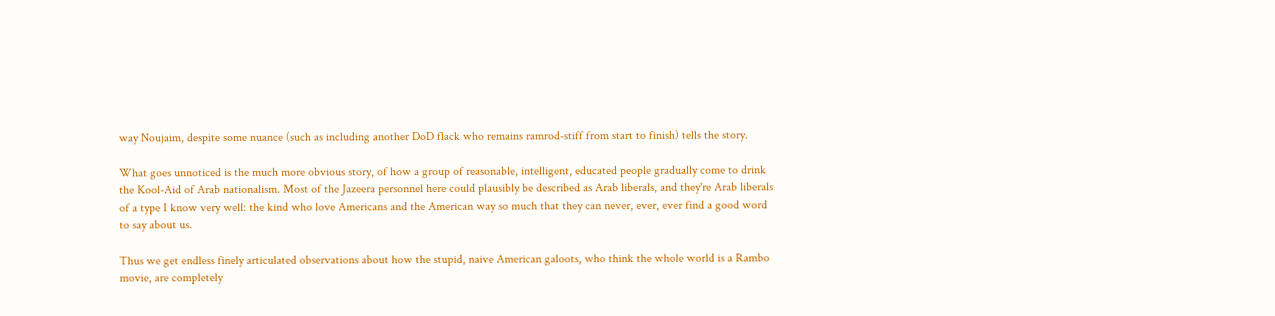way Noujaim, despite some nuance (such as including another DoD flack who remains ramrod-stiff from start to finish) tells the story.

What goes unnoticed is the much more obvious story, of how a group of reasonable, intelligent, educated people gradually come to drink the Kool-Aid of Arab nationalism. Most of the Jazeera personnel here could plausibly be described as Arab liberals, and they're Arab liberals of a type I know very well: the kind who love Americans and the American way so much that they can never, ever, ever find a good word to say about us.

Thus we get endless finely articulated observations about how the stupid, naive American galoots, who think the whole world is a Rambo movie, are completely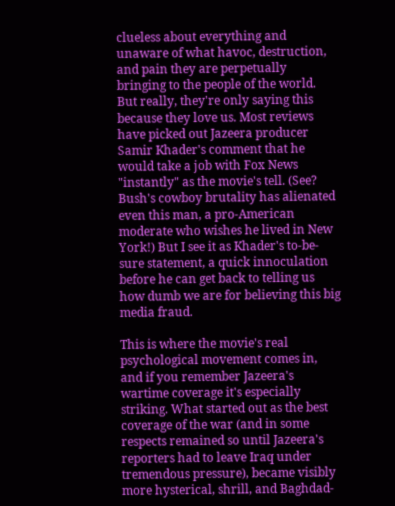clueless about everything and unaware of what havoc, destruction, and pain they are perpetually bringing to the people of the world. But really, they're only saying this because they love us. Most reviews have picked out Jazeera producer Samir Khader's comment that he would take a job with Fox News "instantly" as the movie's tell. (See? Bush's cowboy brutality has alienated even this man, a pro-American moderate who wishes he lived in New York!) But I see it as Khader's to-be-sure statement, a quick innoculation before he can get back to telling us how dumb we are for believing this big media fraud.

This is where the movie's real psychological movement comes in, and if you remember Jazeera's wartime coverage it's especially striking. What started out as the best coverage of the war (and in some respects remained so until Jazeera's reporters had to leave Iraq under tremendous pressure), became visibly more hysterical, shrill, and Baghdad-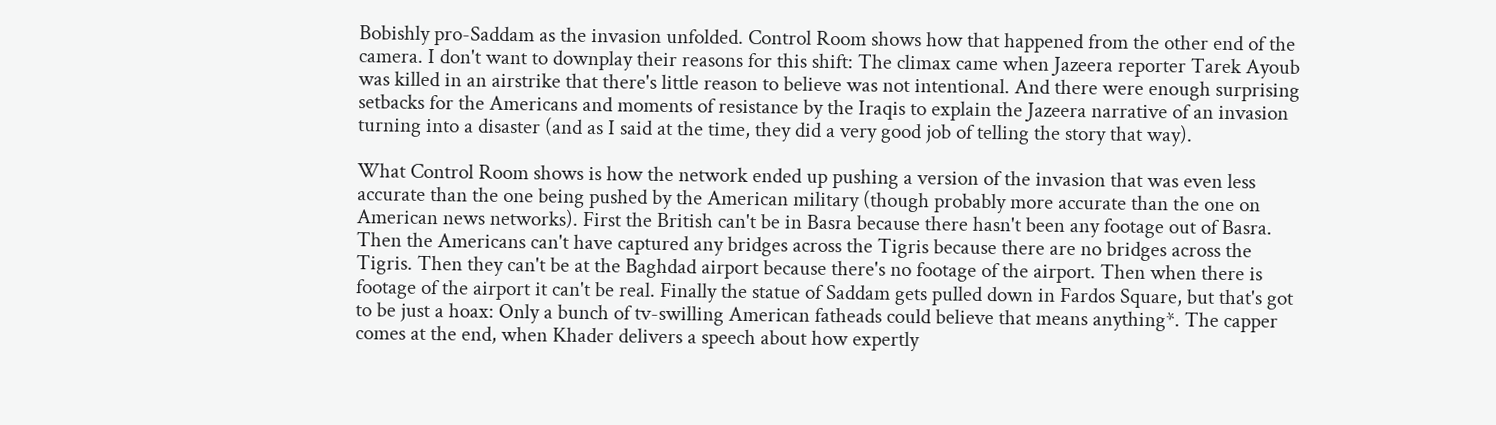Bobishly pro-Saddam as the invasion unfolded. Control Room shows how that happened from the other end of the camera. I don't want to downplay their reasons for this shift: The climax came when Jazeera reporter Tarek Ayoub was killed in an airstrike that there's little reason to believe was not intentional. And there were enough surprising setbacks for the Americans and moments of resistance by the Iraqis to explain the Jazeera narrative of an invasion turning into a disaster (and as I said at the time, they did a very good job of telling the story that way).

What Control Room shows is how the network ended up pushing a version of the invasion that was even less accurate than the one being pushed by the American military (though probably more accurate than the one on American news networks). First the British can't be in Basra because there hasn't been any footage out of Basra. Then the Americans can't have captured any bridges across the Tigris because there are no bridges across the Tigris. Then they can't be at the Baghdad airport because there's no footage of the airport. Then when there is footage of the airport it can't be real. Finally the statue of Saddam gets pulled down in Fardos Square, but that's got to be just a hoax: Only a bunch of tv-swilling American fatheads could believe that means anything*. The capper comes at the end, when Khader delivers a speech about how expertly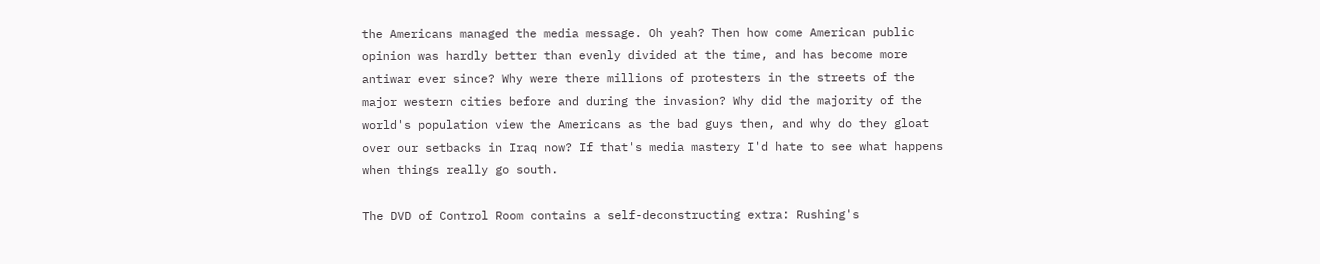the Americans managed the media message. Oh yeah? Then how come American public opinion was hardly better than evenly divided at the time, and has become more antiwar ever since? Why were there millions of protesters in the streets of the major western cities before and during the invasion? Why did the majority of the world's population view the Americans as the bad guys then, and why do they gloat over our setbacks in Iraq now? If that's media mastery I'd hate to see what happens when things really go south.

The DVD of Control Room contains a self-deconstructing extra: Rushing's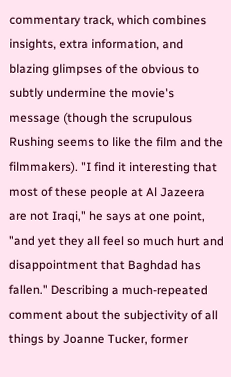commentary track, which combines insights, extra information, and blazing glimpses of the obvious to subtly undermine the movie's message (though the scrupulous Rushing seems to like the film and the filmmakers). "I find it interesting that most of these people at Al Jazeera are not Iraqi," he says at one point, "and yet they all feel so much hurt and disappointment that Baghdad has fallen." Describing a much-repeated comment about the subjectivity of all things by Joanne Tucker, former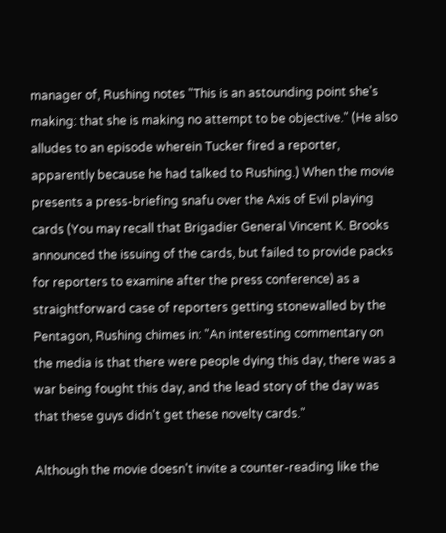manager of, Rushing notes "This is an astounding point she's making: that she is making no attempt to be objective." (He also alludes to an episode wherein Tucker fired a reporter, apparently because he had talked to Rushing.) When the movie presents a press-briefing snafu over the Axis of Evil playing cards (You may recall that Brigadier General Vincent K. Brooks announced the issuing of the cards, but failed to provide packs for reporters to examine after the press conference) as a straightforward case of reporters getting stonewalled by the Pentagon, Rushing chimes in: "An interesting commentary on the media is that there were people dying this day, there was a war being fought this day, and the lead story of the day was that these guys didn't get these novelty cards."

Although the movie doesn't invite a counter-reading like the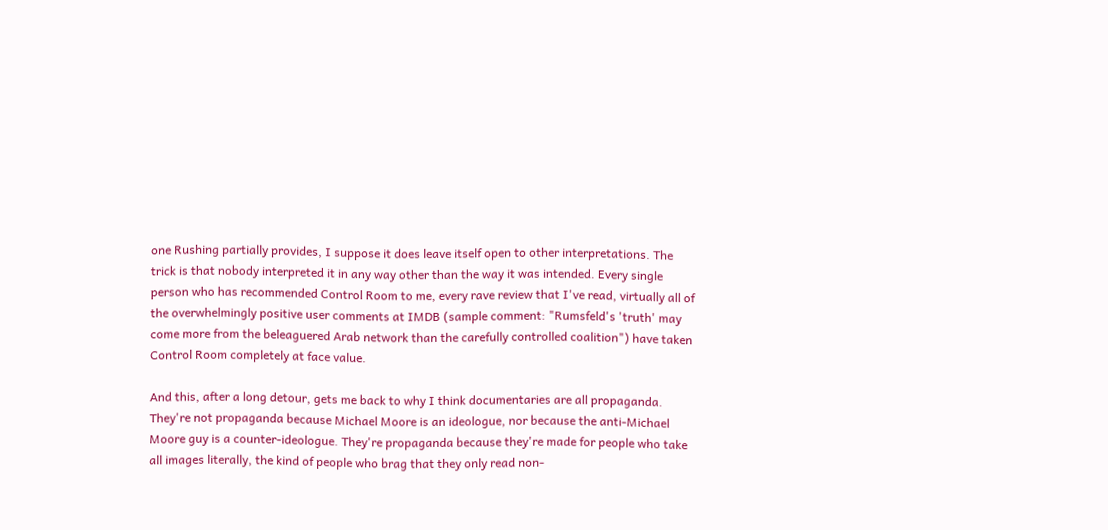one Rushing partially provides, I suppose it does leave itself open to other interpretations. The trick is that nobody interpreted it in any way other than the way it was intended. Every single person who has recommended Control Room to me, every rave review that I've read, virtually all of the overwhelmingly positive user comments at IMDB (sample comment: "Rumsfeld's 'truth' may come more from the beleaguered Arab network than the carefully controlled coalition") have taken Control Room completely at face value.

And this, after a long detour, gets me back to why I think documentaries are all propaganda. They're not propaganda because Michael Moore is an ideologue, nor because the anti-Michael Moore guy is a counter-ideologue. They're propaganda because they're made for people who take all images literally, the kind of people who brag that they only read non-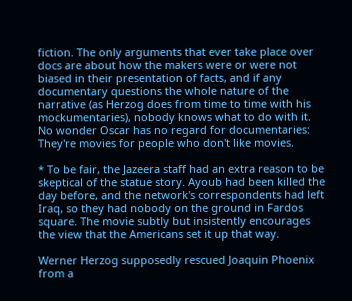fiction. The only arguments that ever take place over docs are about how the makers were or were not biased in their presentation of facts, and if any documentary questions the whole nature of the narrative (as Herzog does from time to time with his mockumentaries), nobody knows what to do with it. No wonder Oscar has no regard for documentaries: They're movies for people who don't like movies.

* To be fair, the Jazeera staff had an extra reason to be skeptical of the statue story. Ayoub had been killed the day before, and the network's correspondents had left Iraq, so they had nobody on the ground in Fardos square. The movie subtly but insistently encourages the view that the Americans set it up that way.

Werner Herzog supposedly rescued Joaquin Phoenix from a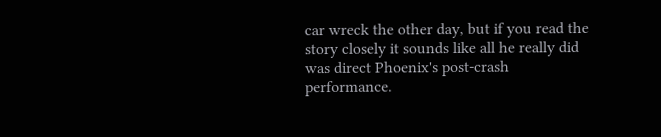car wreck the other day, but if you read the story closely it sounds like all he really did was direct Phoenix's post-crash performance.